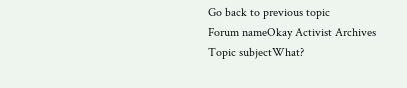Go back to previous topic
Forum nameOkay Activist Archives
Topic subjectWhat?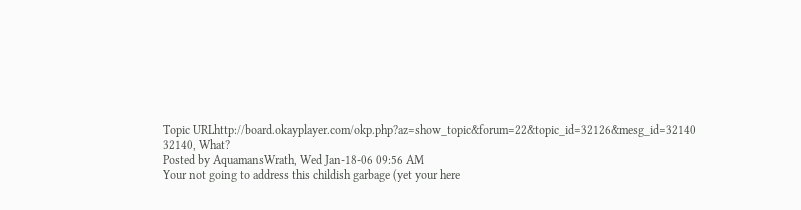Topic URLhttp://board.okayplayer.com/okp.php?az=show_topic&forum=22&topic_id=32126&mesg_id=32140
32140, What?
Posted by AquamansWrath, Wed Jan-18-06 09:56 AM
Your not going to address this childish garbage (yet your here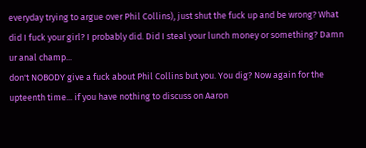everyday trying to argue over Phil Collins), just shut the fuck up and be wrong? What did I fuck your girl? I probably did. Did I steal your lunch money or something? Damn ur anal champ...
don't NOBODY give a fuck about Phil Collins but you. You dig? Now again for the upteenth time... if you have nothing to discuss on Aaron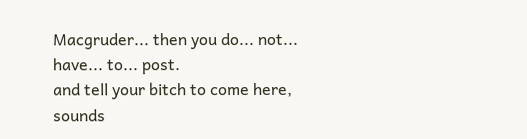Macgruder... then you do... not... have... to... post.
and tell your bitch to come here, sounds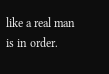like a real man is in order.